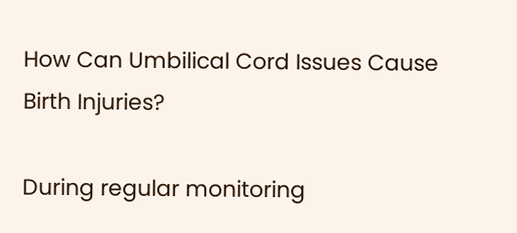How Can Umbilical Cord Issues Cause Birth Injuries?

During regular monitoring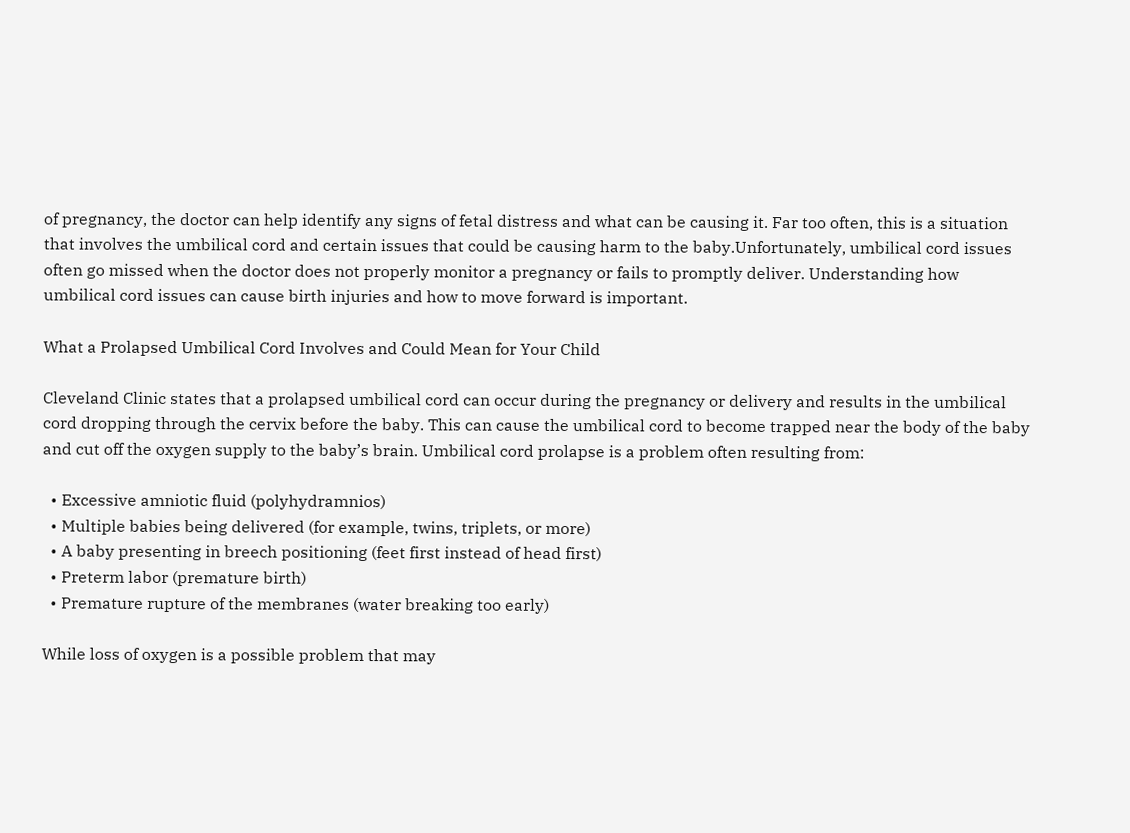of pregnancy, the doctor can help identify any signs of fetal distress and what can be causing it. Far too often, this is a situation that involves the umbilical cord and certain issues that could be causing harm to the baby.Unfortunately, umbilical cord issues often go missed when the doctor does not properly monitor a pregnancy or fails to promptly deliver. Understanding how umbilical cord issues can cause birth injuries and how to move forward is important.

What a Prolapsed Umbilical Cord Involves and Could Mean for Your Child

Cleveland Clinic states that a prolapsed umbilical cord can occur during the pregnancy or delivery and results in the umbilical cord dropping through the cervix before the baby. This can cause the umbilical cord to become trapped near the body of the baby and cut off the oxygen supply to the baby’s brain. Umbilical cord prolapse is a problem often resulting from:

  • Excessive amniotic fluid (polyhydramnios)
  • Multiple babies being delivered (for example, twins, triplets, or more)
  • A baby presenting in breech positioning (feet first instead of head first)
  • Preterm labor (premature birth)
  • Premature rupture of the membranes (water breaking too early)

While loss of oxygen is a possible problem that may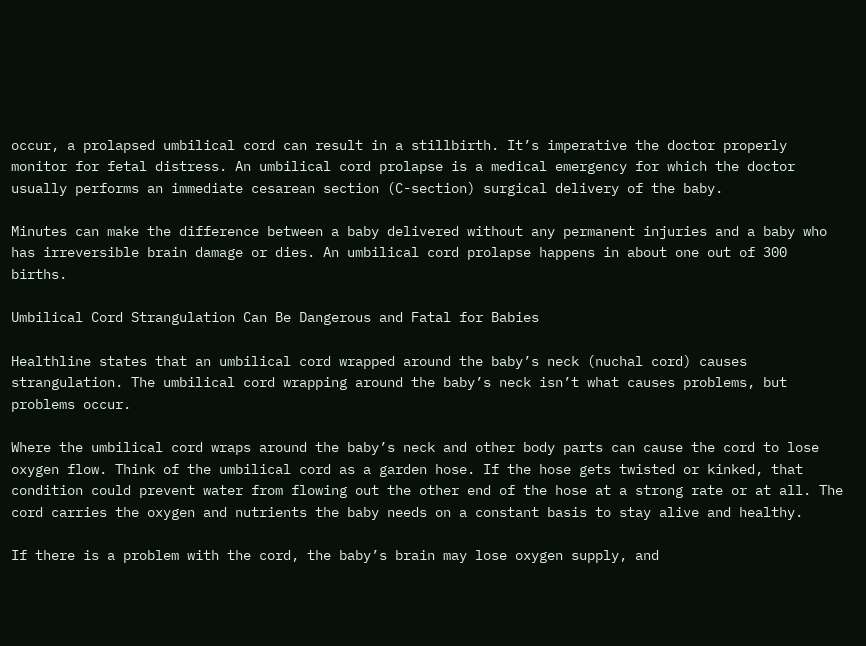occur, a prolapsed umbilical cord can result in a stillbirth. It’s imperative the doctor properly monitor for fetal distress. An umbilical cord prolapse is a medical emergency for which the doctor usually performs an immediate cesarean section (C-section) surgical delivery of the baby.

Minutes can make the difference between a baby delivered without any permanent injuries and a baby who has irreversible brain damage or dies. An umbilical cord prolapse happens in about one out of 300 births.

Umbilical Cord Strangulation Can Be Dangerous and Fatal for Babies

Healthline states that an umbilical cord wrapped around the baby’s neck (nuchal cord) causes strangulation. The umbilical cord wrapping around the baby’s neck isn’t what causes problems, but problems occur.

Where the umbilical cord wraps around the baby’s neck and other body parts can cause the cord to lose oxygen flow. Think of the umbilical cord as a garden hose. If the hose gets twisted or kinked, that condition could prevent water from flowing out the other end of the hose at a strong rate or at all. The cord carries the oxygen and nutrients the baby needs on a constant basis to stay alive and healthy.

If there is a problem with the cord, the baby’s brain may lose oxygen supply, and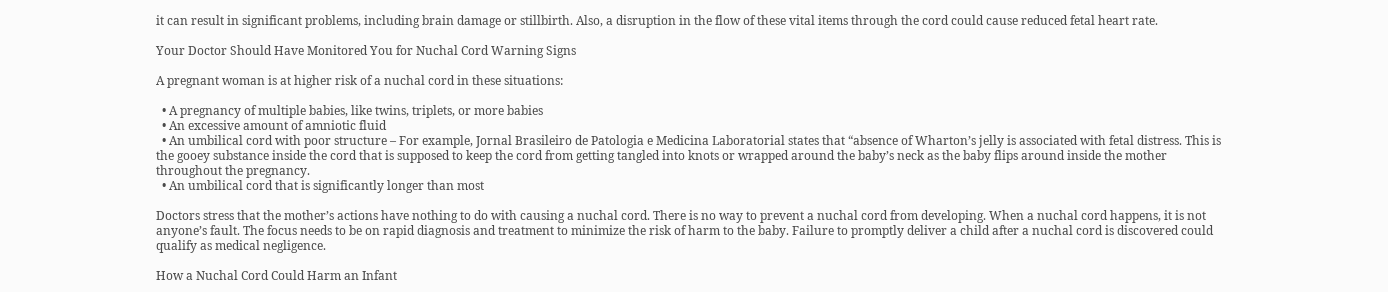it can result in significant problems, including brain damage or stillbirth. Also, a disruption in the flow of these vital items through the cord could cause reduced fetal heart rate.

Your Doctor Should Have Monitored You for Nuchal Cord Warning Signs

A pregnant woman is at higher risk of a nuchal cord in these situations:

  • A pregnancy of multiple babies, like twins, triplets, or more babies
  • An excessive amount of amniotic fluid
  • An umbilical cord with poor structure – For example, Jornal Brasileiro de Patologia e Medicina Laboratorial states that “absence of Wharton’s jelly is associated with fetal distress. This is the gooey substance inside the cord that is supposed to keep the cord from getting tangled into knots or wrapped around the baby’s neck as the baby flips around inside the mother throughout the pregnancy.
  • An umbilical cord that is significantly longer than most

Doctors stress that the mother’s actions have nothing to do with causing a nuchal cord. There is no way to prevent a nuchal cord from developing. When a nuchal cord happens, it is not anyone’s fault. The focus needs to be on rapid diagnosis and treatment to minimize the risk of harm to the baby. Failure to promptly deliver a child after a nuchal cord is discovered could qualify as medical negligence.

How a Nuchal Cord Could Harm an Infant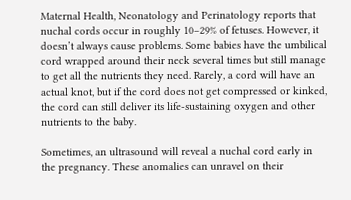Maternal Health, Neonatology and Perinatology reports that nuchal cords occur in roughly 10–29% of fetuses. However, it doesn’t always cause problems. Some babies have the umbilical cord wrapped around their neck several times but still manage to get all the nutrients they need. Rarely, a cord will have an actual knot, but if the cord does not get compressed or kinked, the cord can still deliver its life-sustaining oxygen and other nutrients to the baby.

Sometimes, an ultrasound will reveal a nuchal cord early in the pregnancy. These anomalies can unravel on their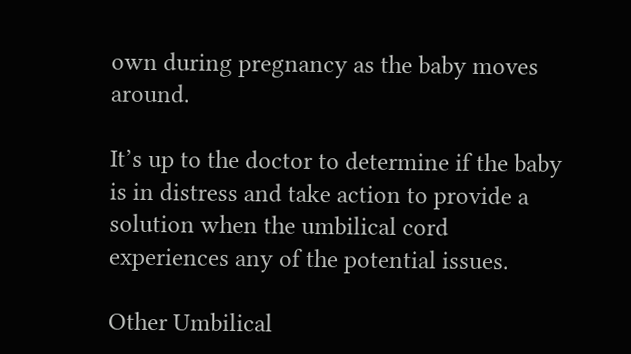own during pregnancy as the baby moves around.

It’s up to the doctor to determine if the baby is in distress and take action to provide a solution when the umbilical cord experiences any of the potential issues.

Other Umbilical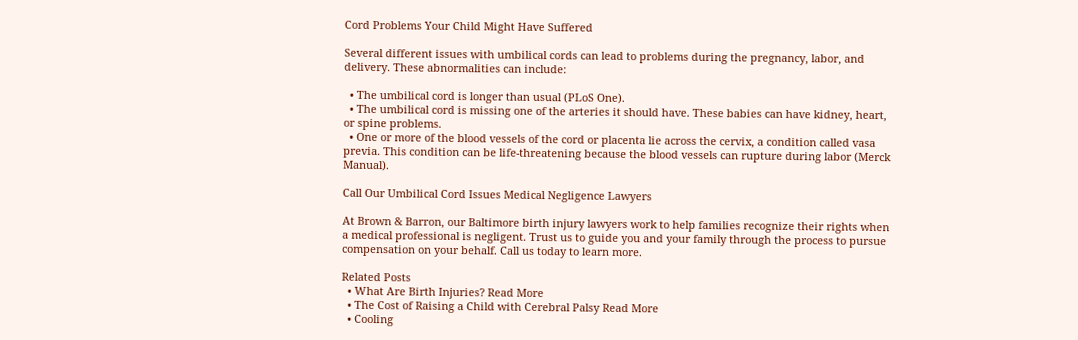Cord Problems Your Child Might Have Suffered

Several different issues with umbilical cords can lead to problems during the pregnancy, labor, and delivery. These abnormalities can include:

  • The umbilical cord is longer than usual (PLoS One).
  • The umbilical cord is missing one of the arteries it should have. These babies can have kidney, heart, or spine problems.
  • One or more of the blood vessels of the cord or placenta lie across the cervix, a condition called vasa previa. This condition can be life-threatening because the blood vessels can rupture during labor (Merck Manual).

Call Our Umbilical Cord Issues Medical Negligence Lawyers

At Brown & Barron, our Baltimore birth injury lawyers work to help families recognize their rights when a medical professional is negligent. Trust us to guide you and your family through the process to pursue compensation on your behalf. Call us today to learn more.

Related Posts
  • What Are Birth Injuries? Read More
  • The Cost of Raising a Child with Cerebral Palsy Read More
  • Cooling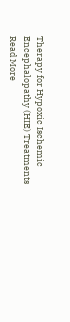Therapy for Hypoxic Ischemic Encephalopathy (HIE) Treatments Read More